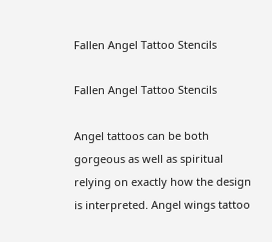Fallen Angel Tattoo Stencils

Fallen Angel Tattoo Stencils

Angel tattoos can be both gorgeous as well as spiritual relying on exactly how the design is interpreted. Angel wings tattoo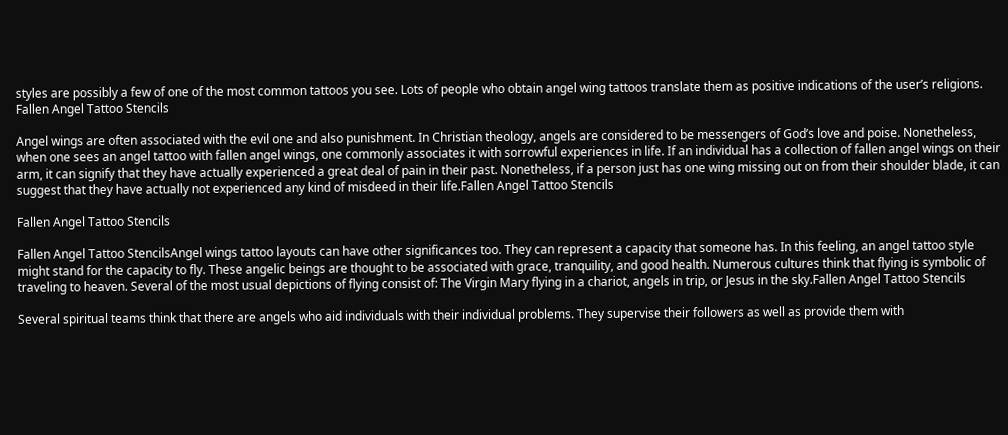styles are possibly a few of one of the most common tattoos you see. Lots of people who obtain angel wing tattoos translate them as positive indications of the user’s religions. Fallen Angel Tattoo Stencils

Angel wings are often associated with the evil one and also punishment. In Christian theology, angels are considered to be messengers of God’s love and poise. Nonetheless, when one sees an angel tattoo with fallen angel wings, one commonly associates it with sorrowful experiences in life. If an individual has a collection of fallen angel wings on their arm, it can signify that they have actually experienced a great deal of pain in their past. Nonetheless, if a person just has one wing missing out on from their shoulder blade, it can suggest that they have actually not experienced any kind of misdeed in their life.Fallen Angel Tattoo Stencils

Fallen Angel Tattoo Stencils

Fallen Angel Tattoo StencilsAngel wings tattoo layouts can have other significances too. They can represent a capacity that someone has. In this feeling, an angel tattoo style might stand for the capacity to fly. These angelic beings are thought to be associated with grace, tranquility, and good health. Numerous cultures think that flying is symbolic of traveling to heaven. Several of the most usual depictions of flying consist of: The Virgin Mary flying in a chariot, angels in trip, or Jesus in the sky.Fallen Angel Tattoo Stencils

Several spiritual teams think that there are angels who aid individuals with their individual problems. They supervise their followers as well as provide them with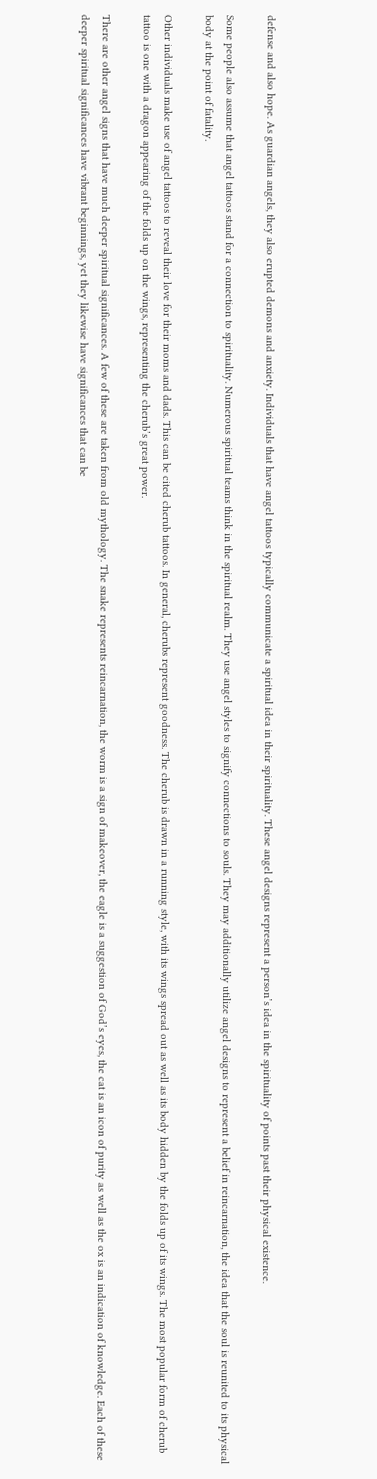defense and also hope. As guardian angels, they also erupted demons and anxiety. Individuals that have angel tattoos typically communicate a spiritual idea in their spirituality. These angel designs represent a person’s idea in the spirituality of points past their physical existence.

Some people also assume that angel tattoos stand for a connection to spirituality. Numerous spiritual teams think in the spiritual realm. They use angel styles to signify connections to souls. They may additionally utilize angel designs to represent a belief in reincarnation, the idea that the soul is reunited to its physical body at the point of fatality.

Other individuals make use of angel tattoos to reveal their love for their moms and dads. This can be cited cherub tattoos. In general, cherubs represent goodness. The cherub is drawn in a running style, with its wings spread out as well as its body hidden by the folds up of its wings. The most popular form of cherub tattoo is one with a dragon appearing of the folds up on the wings, representing the cherub’s great power.

There are other angel signs that have much deeper spiritual significances. A few of these are taken from old mythology. The snake represents reincarnation, the worm is a sign of makeover, the eagle is a suggestion of God’s eyes, the cat is an icon of purity as well as the ox is an indication of knowledge. Each of these deeper spiritual significances have vibrant beginnings, yet they likewise have significances that can be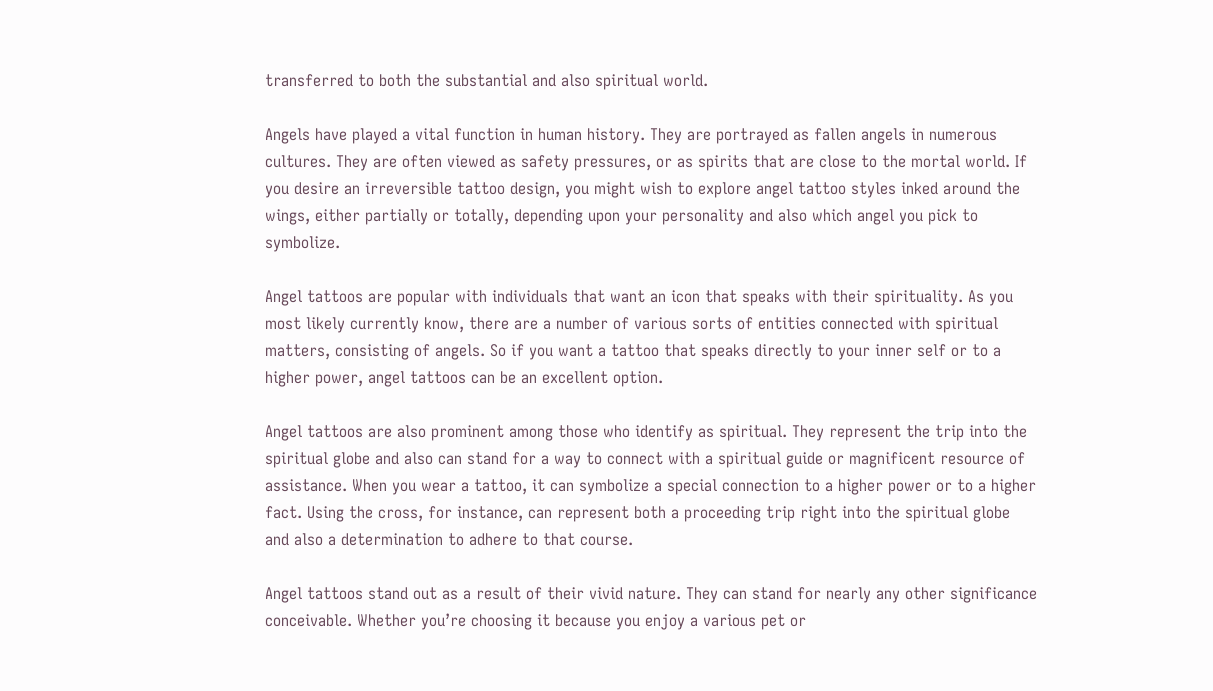transferred to both the substantial and also spiritual world.

Angels have played a vital function in human history. They are portrayed as fallen angels in numerous cultures. They are often viewed as safety pressures, or as spirits that are close to the mortal world. If you desire an irreversible tattoo design, you might wish to explore angel tattoo styles inked around the wings, either partially or totally, depending upon your personality and also which angel you pick to symbolize.

Angel tattoos are popular with individuals that want an icon that speaks with their spirituality. As you most likely currently know, there are a number of various sorts of entities connected with spiritual matters, consisting of angels. So if you want a tattoo that speaks directly to your inner self or to a higher power, angel tattoos can be an excellent option.

Angel tattoos are also prominent among those who identify as spiritual. They represent the trip into the spiritual globe and also can stand for a way to connect with a spiritual guide or magnificent resource of assistance. When you wear a tattoo, it can symbolize a special connection to a higher power or to a higher fact. Using the cross, for instance, can represent both a proceeding trip right into the spiritual globe and also a determination to adhere to that course.

Angel tattoos stand out as a result of their vivid nature. They can stand for nearly any other significance conceivable. Whether you’re choosing it because you enjoy a various pet or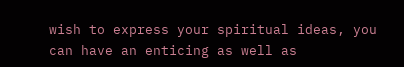wish to express your spiritual ideas, you can have an enticing as well as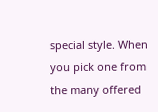special style. When you pick one from the many offered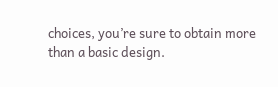choices, you’re sure to obtain more than a basic design.